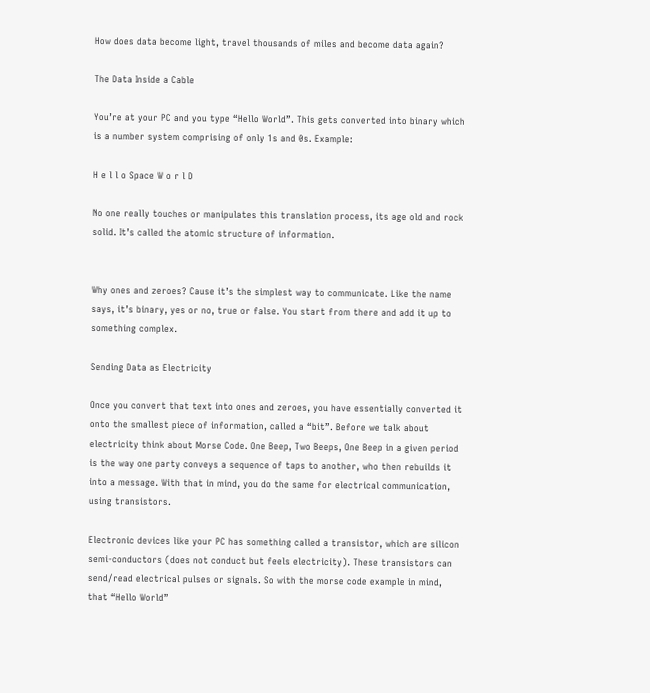How does data become light, travel thousands of miles and become data again?

The Data Inside a Cable

You’re at your PC and you type “Hello World”. This gets converted into binary which is a number system comprising of only 1s and 0s. Example:

H e l l o Space W o r l D

No one really touches or manipulates this translation process, its age old and rock solid. It’s called the atomic structure of information.


Why ones and zeroes? Cause it’s the simplest way to communicate. Like the name says, it’s binary, yes or no, true or false. You start from there and add it up to something complex.

Sending Data as Electricity

Once you convert that text into ones and zeroes, you have essentially converted it onto the smallest piece of information, called a “bit”. Before we talk about electricity think about Morse Code. One Beep, Two Beeps, One Beep in a given period is the way one party conveys a sequence of taps to another, who then rebuilds it into a message. With that in mind, you do the same for electrical communication, using transistors.

Electronic devices like your PC has something called a transistor, which are silicon semi-conductors (does not conduct but feels electricity). These transistors can send/read electrical pulses or signals. So with the morse code example in mind,  that “Hello World”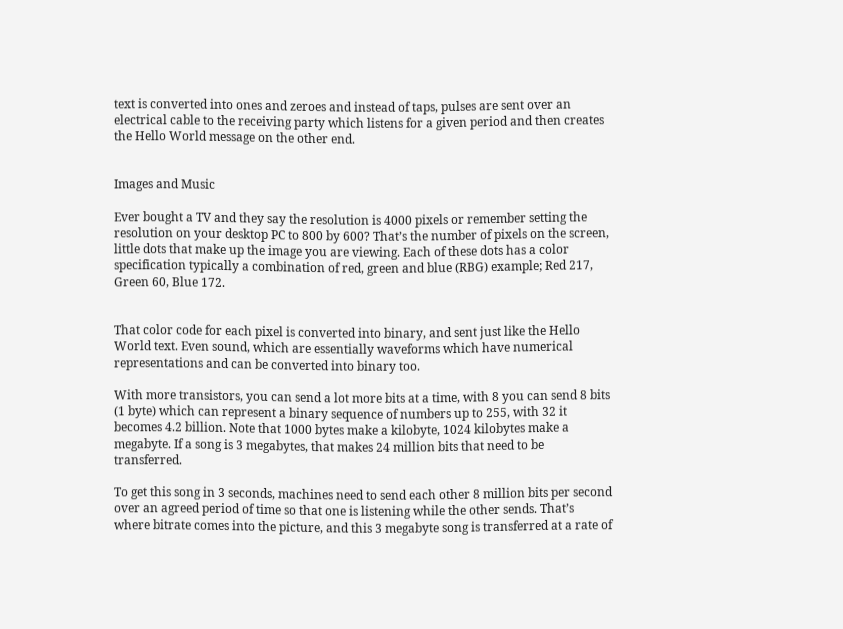text is converted into ones and zeroes and instead of taps, pulses are sent over an electrical cable to the receiving party which listens for a given period and then creates the Hello World message on the other end.


Images and Music

Ever bought a TV and they say the resolution is 4000 pixels or remember setting the resolution on your desktop PC to 800 by 600? That’s the number of pixels on the screen, little dots that make up the image you are viewing. Each of these dots has a color specification typically a combination of red, green and blue (RBG) example; Red 217, Green 60, Blue 172.


That color code for each pixel is converted into binary, and sent just like the Hello World text. Even sound, which are essentially waveforms which have numerical representations and can be converted into binary too.

With more transistors, you can send a lot more bits at a time, with 8 you can send 8 bits (1 byte) which can represent a binary sequence of numbers up to 255, with 32 it becomes 4.2 billion. Note that 1000 bytes make a kilobyte, 1024 kilobytes make a megabyte. If a song is 3 megabytes, that makes 24 million bits that need to be transferred.

To get this song in 3 seconds, machines need to send each other 8 million bits per second over an agreed period of time so that one is listening while the other sends. That’s where bitrate comes into the picture, and this 3 megabyte song is transferred at a rate of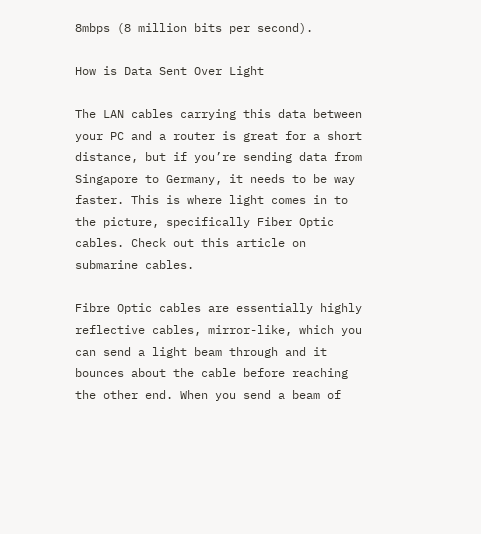8mbps (8 million bits per second).

How is Data Sent Over Light

The LAN cables carrying this data between your PC and a router is great for a short distance, but if you’re sending data from Singapore to Germany, it needs to be way faster. This is where light comes in to the picture, specifically Fiber Optic cables. Check out this article on submarine cables.

Fibre Optic cables are essentially highly reflective cables, mirror-like, which you can send a light beam through and it bounces about the cable before reaching the other end. When you send a beam of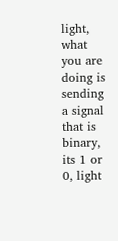light, what you are doing is sending a signal that is binary, its 1 or 0, light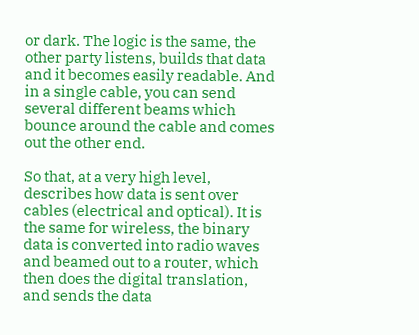or dark. The logic is the same, the other party listens, builds that data and it becomes easily readable. And in a single cable, you can send several different beams which bounce around the cable and comes out the other end.

So that, at a very high level, describes how data is sent over cables (electrical and optical). It is the same for wireless, the binary data is converted into radio waves and beamed out to a router, which then does the digital translation, and sends the data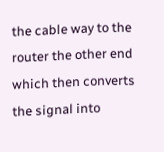the cable way to the router the other end which then converts the signal into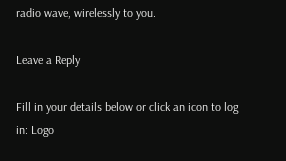radio wave, wirelessly to you.

Leave a Reply

Fill in your details below or click an icon to log in: Logo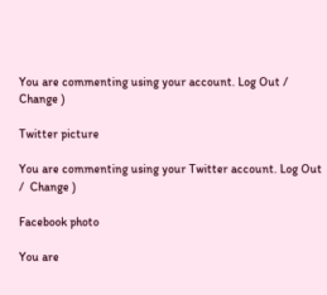You are commenting using your account. Log Out /  Change )

Twitter picture

You are commenting using your Twitter account. Log Out /  Change )

Facebook photo

You are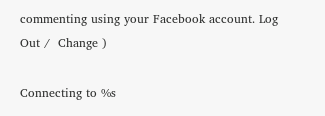commenting using your Facebook account. Log Out /  Change )

Connecting to %s